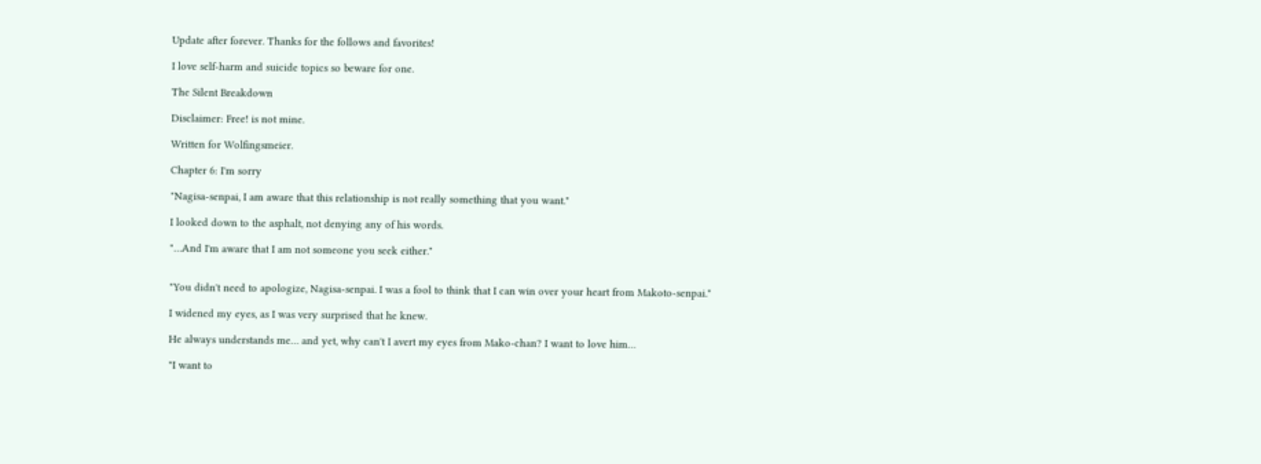Update after forever. Thanks for the follows and favorites!

I love self-harm and suicide topics so beware for one.

The Silent Breakdown

Disclaimer: Free! is not mine.

Written for Wolfingsmeier.

Chapter 6: I'm sorry

"Nagisa-senpai, I am aware that this relationship is not really something that you want."

I looked down to the asphalt, not denying any of his words.

"…And I'm aware that I am not someone you seek either."


"You didn't need to apologize, Nagisa-senpai. I was a fool to think that I can win over your heart from Makoto-senpai."

I widened my eyes, as I was very surprised that he knew.

He always understands me… and yet, why can't I avert my eyes from Mako-chan? I want to love him…

"I want to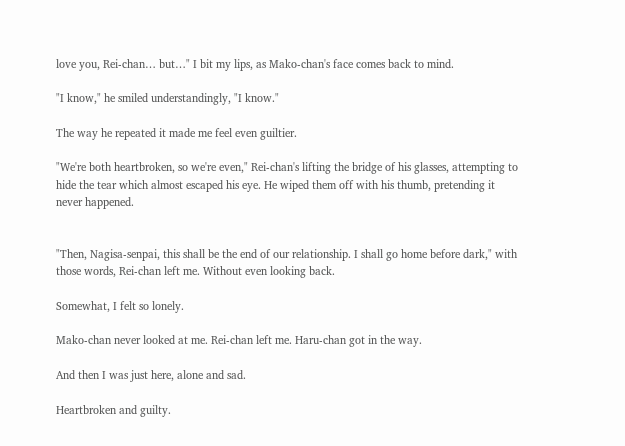love you, Rei-chan… but…" I bit my lips, as Mako-chan's face comes back to mind.

"I know," he smiled understandingly, "I know."

The way he repeated it made me feel even guiltier.

"We're both heartbroken, so we're even," Rei-chan's lifting the bridge of his glasses, attempting to hide the tear which almost escaped his eye. He wiped them off with his thumb, pretending it never happened.


"Then, Nagisa-senpai, this shall be the end of our relationship. I shall go home before dark," with those words, Rei-chan left me. Without even looking back.

Somewhat, I felt so lonely.

Mako-chan never looked at me. Rei-chan left me. Haru-chan got in the way.

And then I was just here, alone and sad.

Heartbroken and guilty.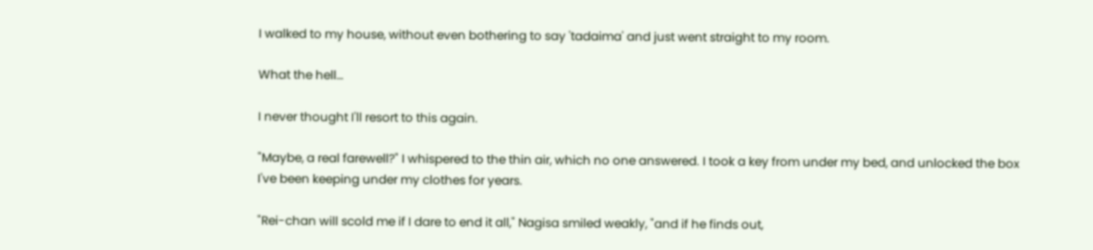I walked to my house, without even bothering to say 'tadaima' and just went straight to my room.

What the hell…

I never thought I'll resort to this again.

"Maybe, a real farewell?" I whispered to the thin air, which no one answered. I took a key from under my bed, and unlocked the box I've been keeping under my clothes for years.

"Rei-chan will scold me if I dare to end it all," Nagisa smiled weakly, "and if he finds out,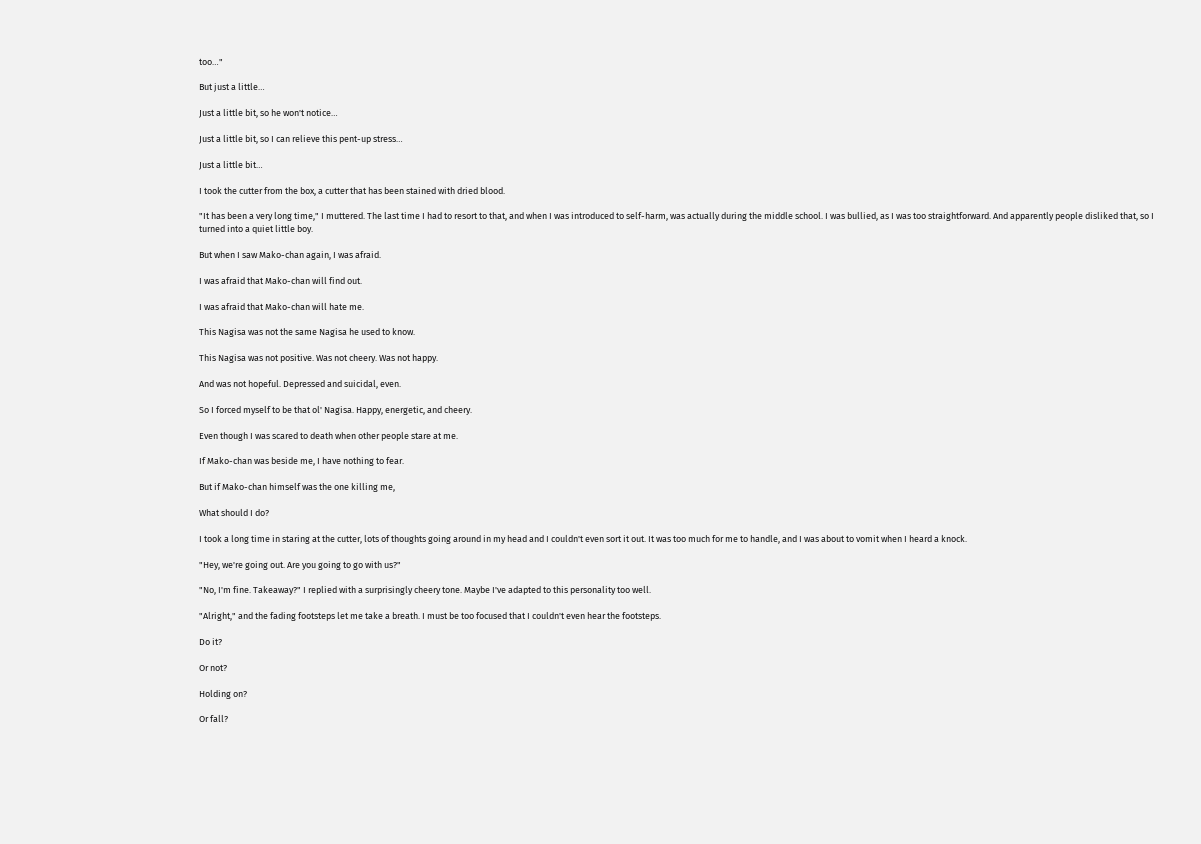too…"

But just a little…

Just a little bit, so he won't notice…

Just a little bit, so I can relieve this pent-up stress…

Just a little bit…

I took the cutter from the box, a cutter that has been stained with dried blood.

"It has been a very long time," I muttered. The last time I had to resort to that, and when I was introduced to self-harm, was actually during the middle school. I was bullied, as I was too straightforward. And apparently people disliked that, so I turned into a quiet little boy.

But when I saw Mako-chan again, I was afraid.

I was afraid that Mako-chan will find out.

I was afraid that Mako-chan will hate me.

This Nagisa was not the same Nagisa he used to know.

This Nagisa was not positive. Was not cheery. Was not happy.

And was not hopeful. Depressed and suicidal, even.

So I forced myself to be that ol' Nagisa. Happy, energetic, and cheery.

Even though I was scared to death when other people stare at me.

If Mako-chan was beside me, I have nothing to fear.

But if Mako-chan himself was the one killing me,

What should I do?

I took a long time in staring at the cutter, lots of thoughts going around in my head and I couldn't even sort it out. It was too much for me to handle, and I was about to vomit when I heard a knock.

"Hey, we're going out. Are you going to go with us?"

"No, I'm fine. Takeaway?" I replied with a surprisingly cheery tone. Maybe I've adapted to this personality too well.

"Alright," and the fading footsteps let me take a breath. I must be too focused that I couldn't even hear the footsteps.

Do it?

Or not?

Holding on?

Or fall?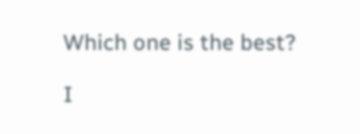Which one is the best?

I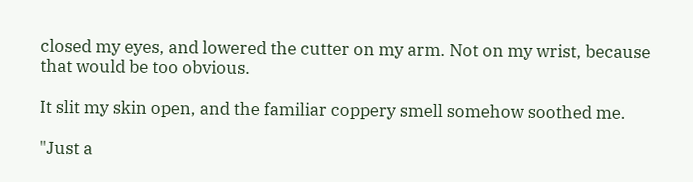closed my eyes, and lowered the cutter on my arm. Not on my wrist, because that would be too obvious.

It slit my skin open, and the familiar coppery smell somehow soothed me.

"Just a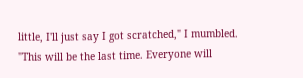little, I'll just say I got scratched," I mumbled. "This will be the last time. Everyone will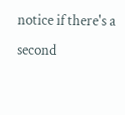notice if there's a second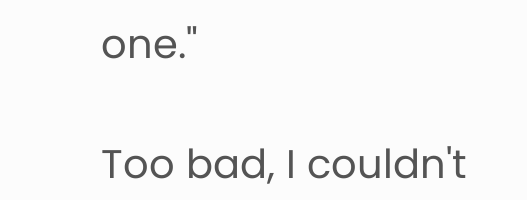one."

Too bad, I couldn't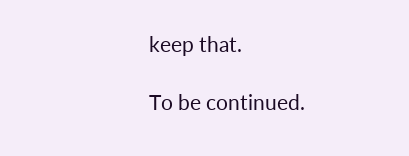keep that.

To be continued.